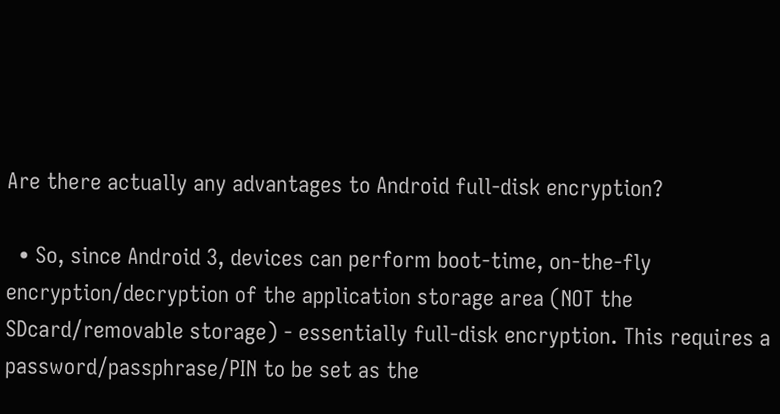Are there actually any advantages to Android full-disk encryption?

  • So, since Android 3, devices can perform boot-time, on-the-fly encryption/decryption of the application storage area (NOT the SDcard/removable storage) - essentially full-disk encryption. This requires a password/passphrase/PIN to be set as the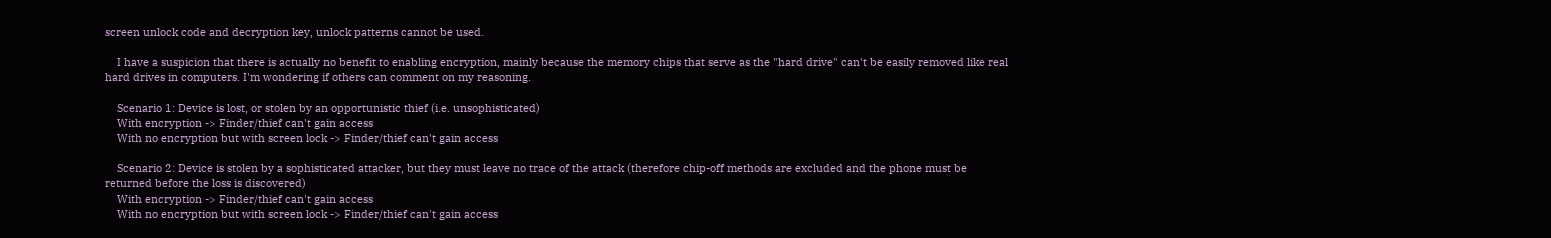screen unlock code and decryption key, unlock patterns cannot be used.

    I have a suspicion that there is actually no benefit to enabling encryption, mainly because the memory chips that serve as the "hard drive" can't be easily removed like real hard drives in computers. I'm wondering if others can comment on my reasoning.

    Scenario 1: Device is lost, or stolen by an opportunistic thief (i.e. unsophisticated)
    With encryption -> Finder/thief can't gain access
    With no encryption but with screen lock -> Finder/thief can't gain access

    Scenario 2: Device is stolen by a sophisticated attacker, but they must leave no trace of the attack (therefore chip-off methods are excluded and the phone must be returned before the loss is discovered)
    With encryption -> Finder/thief can't gain access
    With no encryption but with screen lock -> Finder/thief can't gain access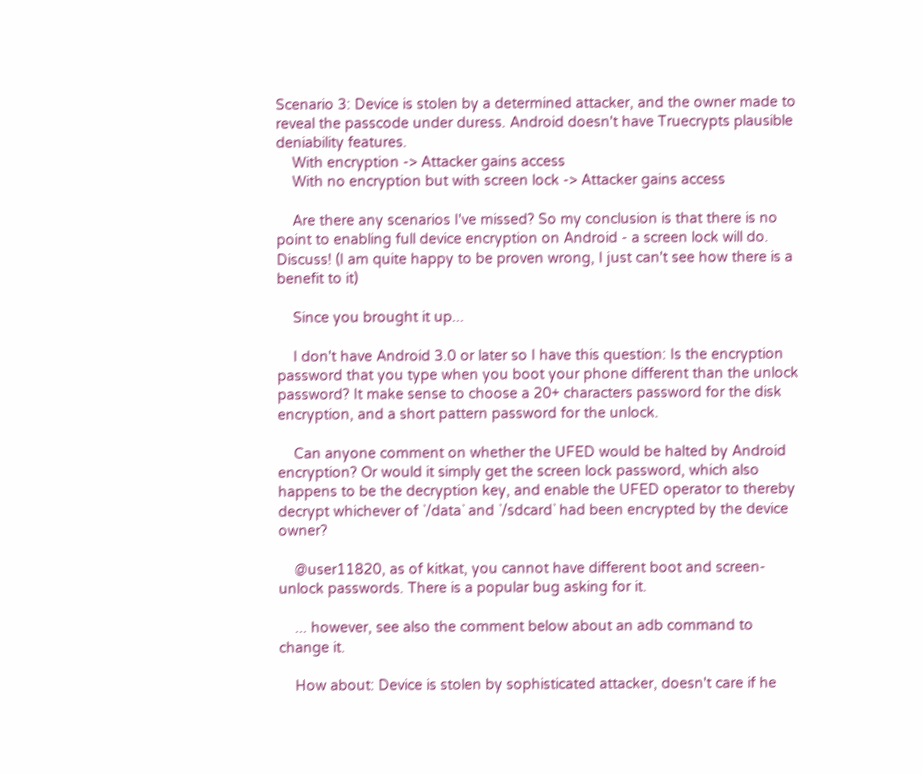Scenario 3: Device is stolen by a determined attacker, and the owner made to reveal the passcode under duress. Android doesn't have Truecrypts plausible deniability features.
    With encryption -> Attacker gains access
    With no encryption but with screen lock -> Attacker gains access

    Are there any scenarios I've missed? So my conclusion is that there is no point to enabling full device encryption on Android - a screen lock will do. Discuss! (I am quite happy to be proven wrong, I just can't see how there is a benefit to it)

    Since you brought it up...

    I don't have Android 3.0 or later so I have this question: Is the encryption password that you type when you boot your phone different than the unlock password? It make sense to choose a 20+ characters password for the disk encryption, and a short pattern password for the unlock.

    Can anyone comment on whether the UFED would be halted by Android encryption? Or would it simply get the screen lock password, which also happens to be the decryption key, and enable the UFED operator to thereby decrypt whichever of `/data` and `/sdcard` had been encrypted by the device owner?

    @user11820, as of kitkat, you cannot have different boot and screen-unlock passwords. There is a popular bug asking for it.

    ... however, see also the comment below about an adb command to change it.

    How about: Device is stolen by sophisticated attacker, doesn't care if he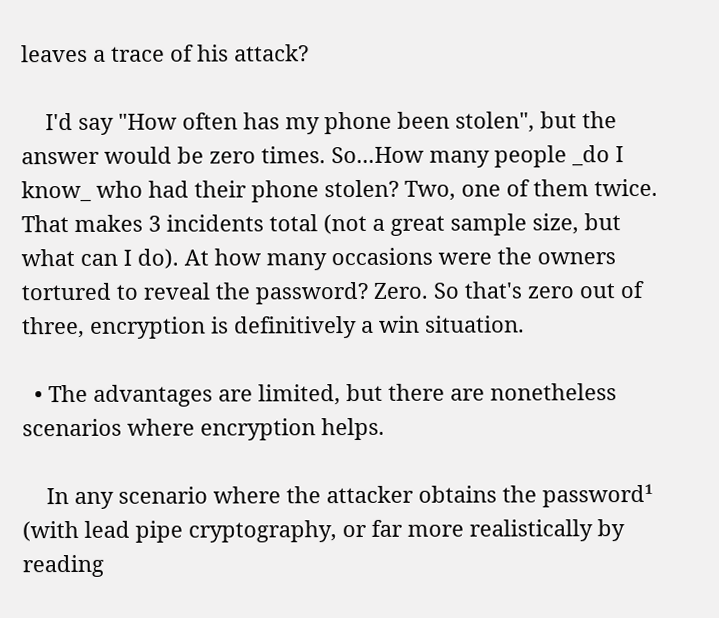leaves a trace of his attack?

    I'd say "How often has my phone been stolen", but the answer would be zero times. So...How many people _do I know_ who had their phone stolen? Two, one of them twice. That makes 3 incidents total (not a great sample size, but what can I do). At how many occasions were the owners tortured to reveal the password? Zero. So that's zero out of three, encryption is definitively a win situation.

  • The advantages are limited, but there are nonetheless scenarios where encryption helps.

    In any scenario where the attacker obtains the password¹ (with lead pipe cryptography, or far more realistically by reading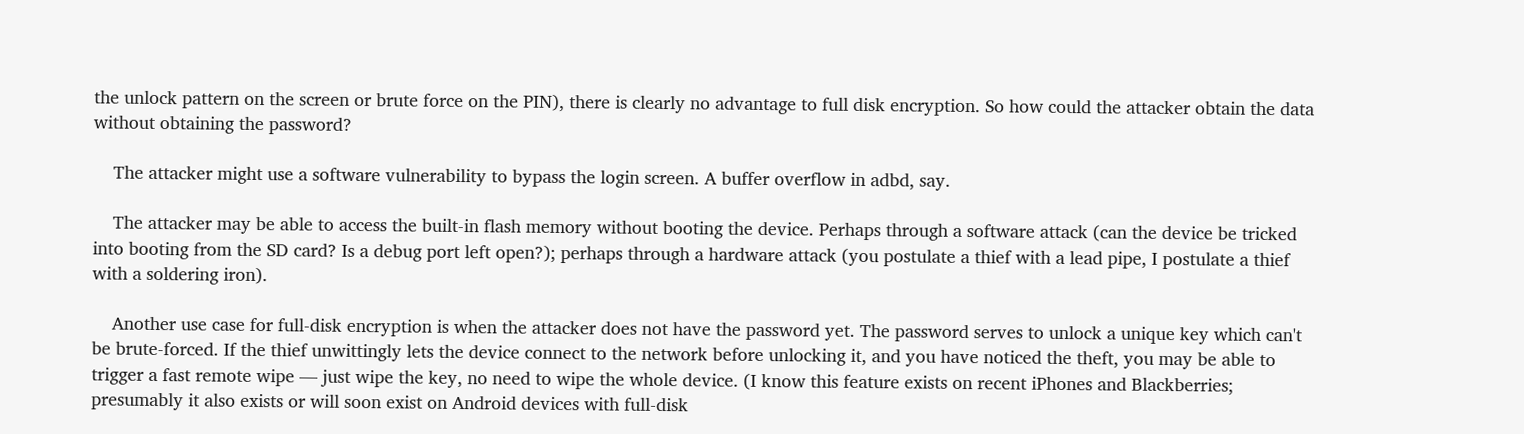the unlock pattern on the screen or brute force on the PIN), there is clearly no advantage to full disk encryption. So how could the attacker obtain the data without obtaining the password?

    The attacker might use a software vulnerability to bypass the login screen. A buffer overflow in adbd, say.

    The attacker may be able to access the built-in flash memory without booting the device. Perhaps through a software attack (can the device be tricked into booting from the SD card? Is a debug port left open?); perhaps through a hardware attack (you postulate a thief with a lead pipe, I postulate a thief with a soldering iron).

    Another use case for full-disk encryption is when the attacker does not have the password yet. The password serves to unlock a unique key which can't be brute-forced. If the thief unwittingly lets the device connect to the network before unlocking it, and you have noticed the theft, you may be able to trigger a fast remote wipe — just wipe the key, no need to wipe the whole device. (I know this feature exists on recent iPhones and Blackberries; presumably it also exists or will soon exist on Android devices with full-disk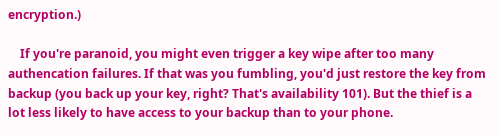encryption.)

    If you're paranoid, you might even trigger a key wipe after too many authencation failures. If that was you fumbling, you'd just restore the key from backup (you back up your key, right? That's availability 101). But the thief is a lot less likely to have access to your backup than to your phone.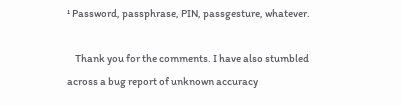¹ Password, passphrase, PIN, passgesture, whatever.

    Thank you for the comments. I have also stumbled across a bug report of unknown accuracy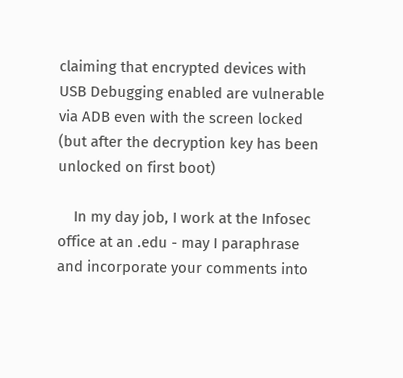claiming that encrypted devices with USB Debugging enabled are vulnerable via ADB even with the screen locked (but after the decryption key has been unlocked on first boot)

    In my day job, I work at the Infosec office at an .edu - may I paraphrase and incorporate your comments into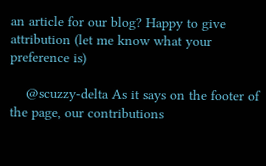an article for our blog? Happy to give attribution (let me know what your preference is)

    @scuzzy-delta As it says on the footer of the page, our contributions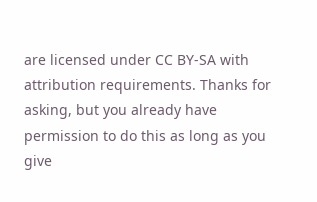are licensed under CC BY-SA with attribution requirements. Thanks for asking, but you already have permission to do this as long as you give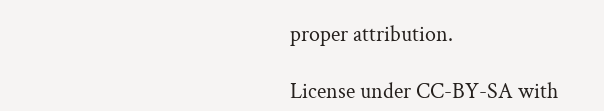proper attribution.

License under CC-BY-SA with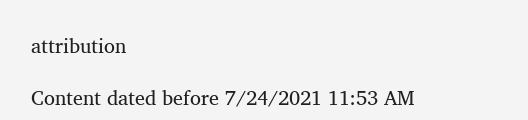attribution

Content dated before 7/24/2021 11:53 AM